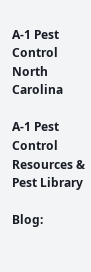A-1 Pest Control North Carolina

A-1 Pest Control Resources & Pest Library

Blog: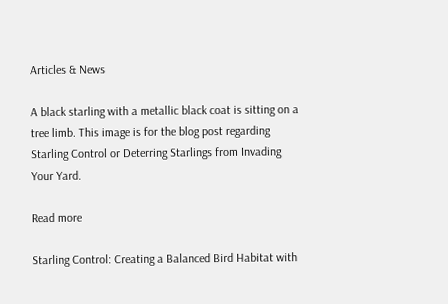Articles & News

A black starling with a metallic black coat is sitting on a tree limb. This image is for the blog post regarding Starling Control or Deterring Starlings from Invading Your Yard.

Read more

Starling Control: Creating a Balanced Bird Habitat with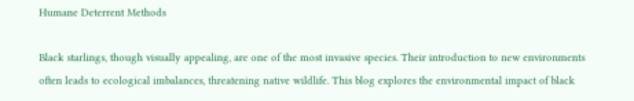Humane Deterrent Methods

Black starlings, though visually appealing, are one of the most invasive species. Their introduction to new environments often leads to ecological imbalances, threatening native wildlife. This blog explores the environmental impact of black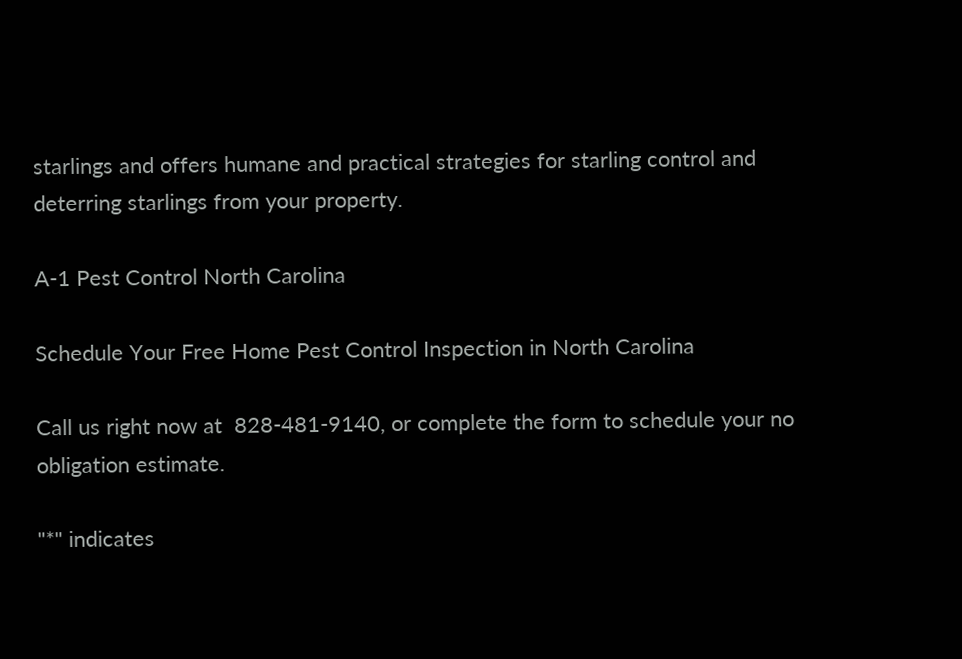starlings and offers humane and practical strategies for starling control and deterring starlings from your property.

A-1 Pest Control North Carolina

Schedule Your Free Home Pest Control Inspection in North Carolina

Call us right now at  828-481-9140, or complete the form to schedule your no obligation estimate.

"*" indicates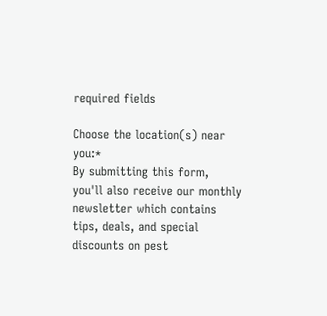required fields

Choose the location(s) near you:*
By submitting this form, you'll also receive our monthly newsletter which contains tips, deals, and special discounts on pest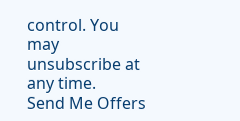control. You may unsubscribe at any time.
Send Me Offers